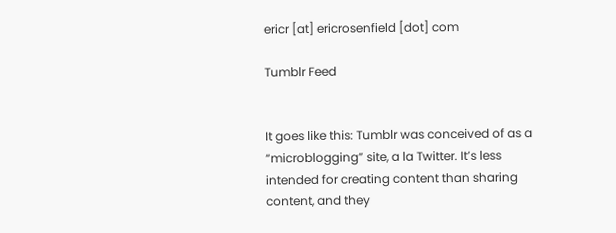ericr [at] ericrosenfield [dot] com

Tumblr Feed


It goes like this: Tumblr was conceived of as a “microblogging” site, a la Twitter. It’s less intended for creating content than sharing content, and they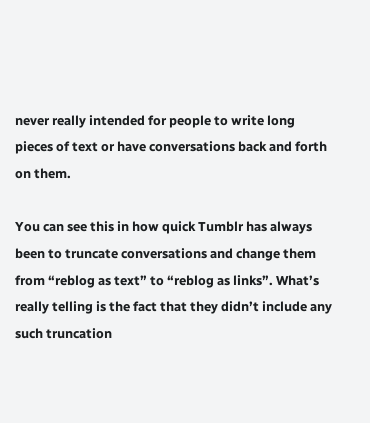never really intended for people to write long pieces of text or have conversations back and forth on them.

You can see this in how quick Tumblr has always been to truncate conversations and change them from “reblog as text” to “reblog as links”. What’s really telling is the fact that they didn’t include any such truncation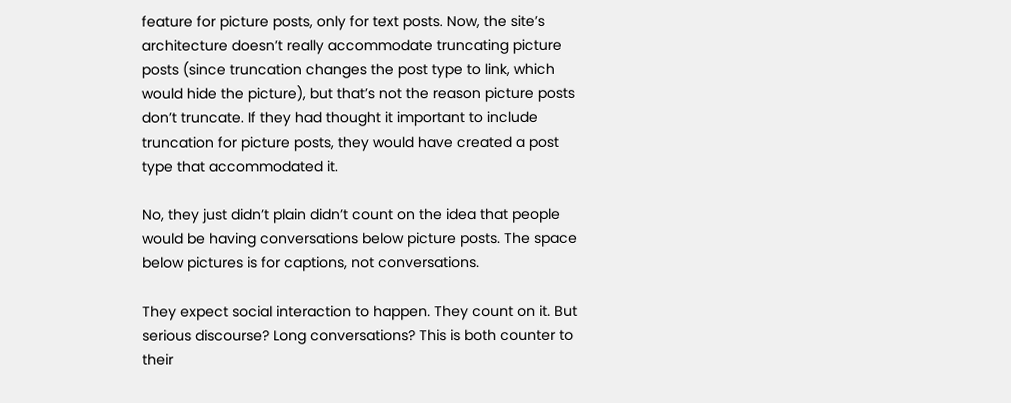feature for picture posts, only for text posts. Now, the site’s architecture doesn’t really accommodate truncating picture posts (since truncation changes the post type to link, which would hide the picture), but that’s not the reason picture posts don’t truncate. If they had thought it important to include truncation for picture posts, they would have created a post type that accommodated it.

No, they just didn’t plain didn’t count on the idea that people would be having conversations below picture posts. The space below pictures is for captions, not conversations.

They expect social interaction to happen. They count on it. But serious discourse? Long conversations? This is both counter to their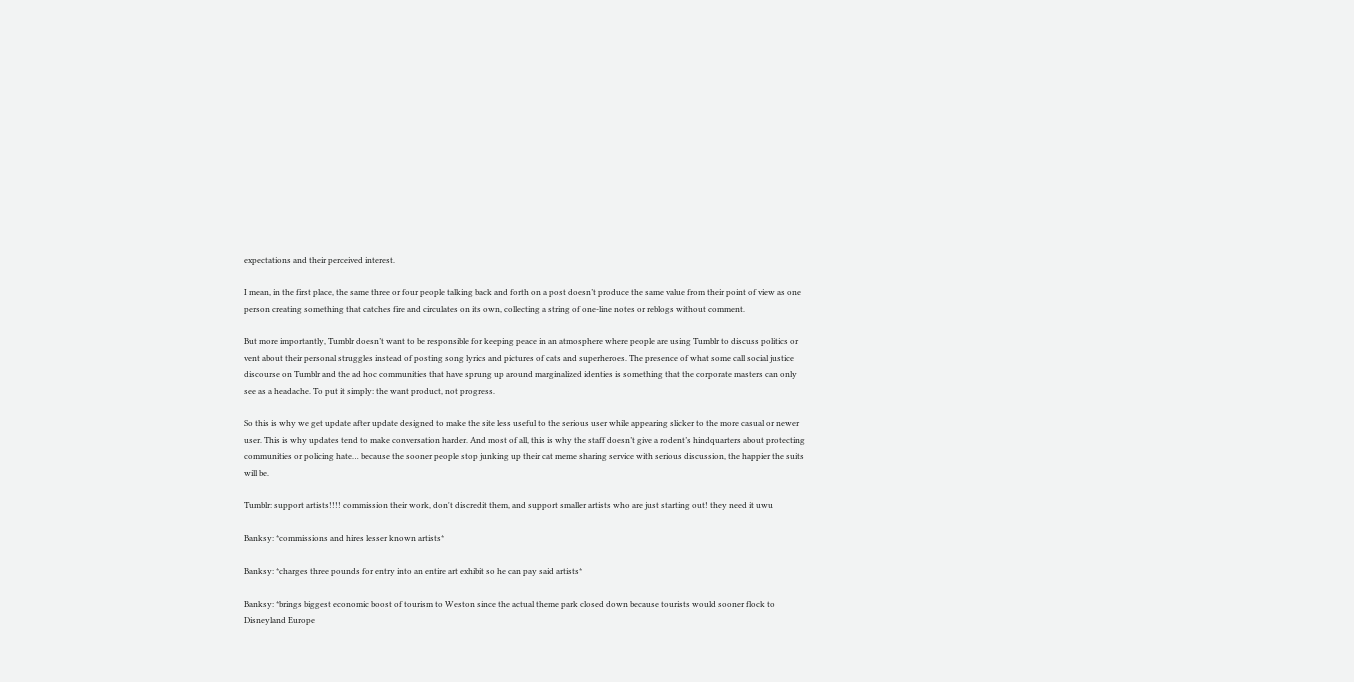expectations and their perceived interest.

I mean, in the first place, the same three or four people talking back and forth on a post doesn’t produce the same value from their point of view as one person creating something that catches fire and circulates on its own, collecting a string of one-line notes or reblogs without comment.

But more importantly, Tumblr doesn’t want to be responsible for keeping peace in an atmosphere where people are using Tumblr to discuss politics or vent about their personal struggles instead of posting song lyrics and pictures of cats and superheroes. The presence of what some call social justice discourse on Tumblr and the ad hoc communities that have sprung up around marginalized identies is something that the corporate masters can only see as a headache. To put it simply: the want product, not progress.

So this is why we get update after update designed to make the site less useful to the serious user while appearing slicker to the more casual or newer user. This is why updates tend to make conversation harder. And most of all, this is why the staff doesn’t give a rodent’s hindquarters about protecting communities or policing hate… because the sooner people stop junking up their cat meme sharing service with serious discussion, the happier the suits will be.

Tumblr: support artists!!!! commission their work, don't discredit them, and support smaller artists who are just starting out! they need it uwu

Banksy: *commissions and hires lesser known artists*

Banksy: *charges three pounds for entry into an entire art exhibit so he can pay said artists*

Banksy: *brings biggest economic boost of tourism to Weston since the actual theme park closed down because tourists would sooner flock to Disneyland Europe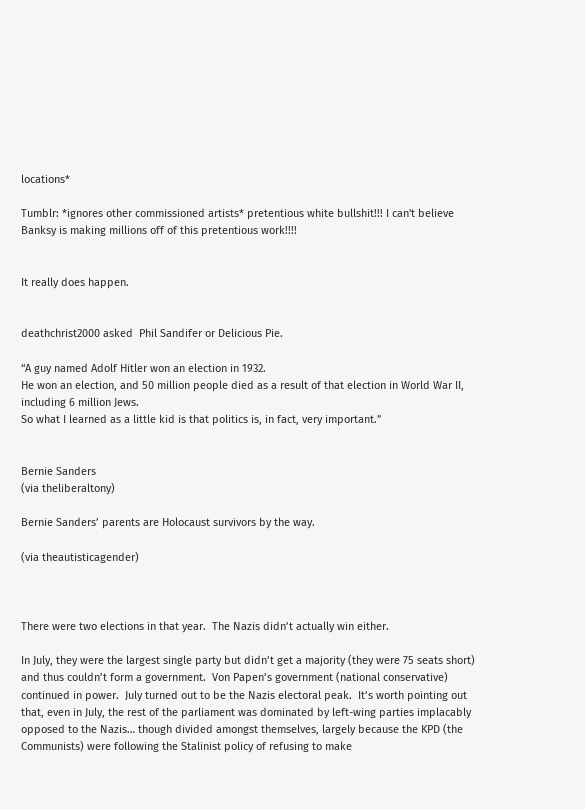locations*

Tumblr: *ignores other commissioned artists* pretentious white bullshit!!! I can't believe Banksy is making millions off of this pretentious work!!!!


It really does happen.


deathchrist2000 asked  Phil Sandifer or Delicious Pie.

“A guy named Adolf Hitler won an election in 1932.
He won an election, and 50 million people died as a result of that election in World War II, including 6 million Jews.
So what I learned as a little kid is that politics is, in fact, very important.”


Bernie Sanders
(via theliberaltony)

Bernie Sanders’ parents are Holocaust survivors by the way.

(via theautisticagender)



There were two elections in that year.  The Nazis didn’t actually win either.

In July, they were the largest single party but didn’t get a majority (they were 75 seats short) and thus couldn’t form a government.  Von Papen’s government (national conservative) continued in power.  July turned out to be the Nazis electoral peak.  It’s worth pointing out that, even in July, the rest of the parliament was dominated by left-wing parties implacably opposed to the Nazis… though divided amongst themselves, largely because the KPD (the Communists) were following the Stalinist policy of refusing to make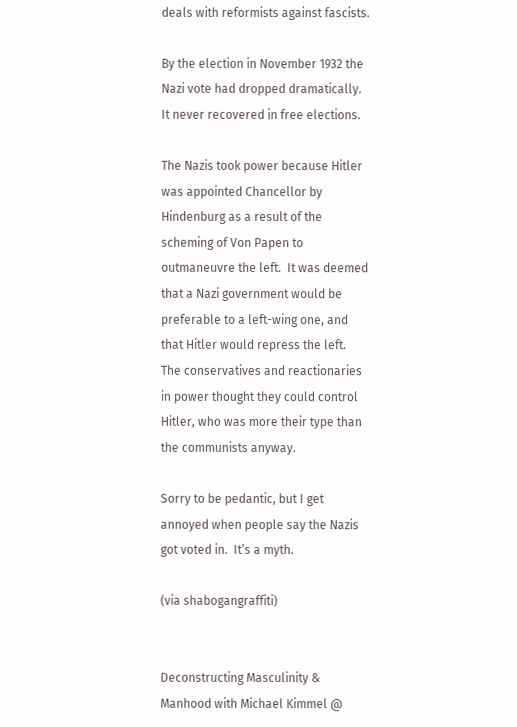deals with reformists against fascists.

By the election in November 1932 the Nazi vote had dropped dramatically.  It never recovered in free elections.

The Nazis took power because Hitler was appointed Chancellor by Hindenburg as a result of the scheming of Von Papen to outmaneuvre the left.  It was deemed that a Nazi government would be preferable to a left-wing one, and that Hitler would repress the left.  The conservatives and reactionaries in power thought they could control Hitler, who was more their type than the communists anyway.

Sorry to be pedantic, but I get annoyed when people say the Nazis got voted in.  It’s a myth.

(via shabogangraffiti)


Deconstructing Masculinity & Manhood with Michael Kimmel @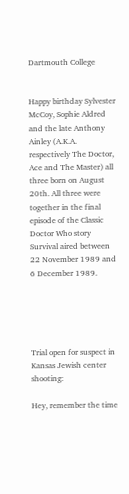Dartmouth College


Happy birthday Sylvester McCoy, Sophie Aldred and the late Anthony Ainley (A.K.A. respectively The Doctor, Ace and The Master) all three born on August 20th. All three were together in the final episode of the Classic Doctor Who story Survival aired between 22 November 1989 and 6 December 1989.





Trial open for suspect in Kansas Jewish center shooting:

Hey, remember the time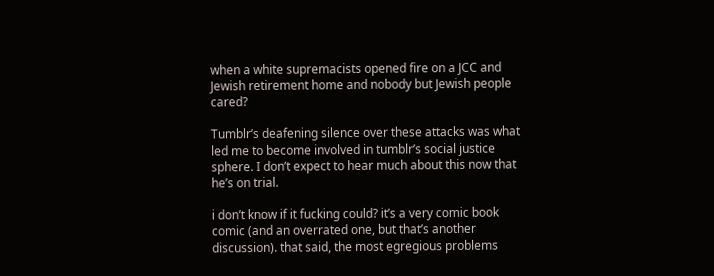when a white supremacists opened fire on a JCC and Jewish retirement home and nobody but Jewish people cared?

Tumblr’s deafening silence over these attacks was what led me to become involved in tumblr’s social justice sphere. I don’t expect to hear much about this now that he’s on trial.

i don’t know if it fucking could? it’s a very comic book comic (and an overrated one, but that’s another discussion). that said, the most egregious problems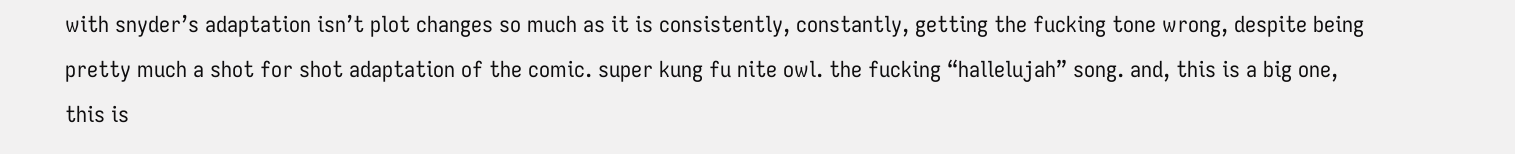with snyder’s adaptation isn’t plot changes so much as it is consistently, constantly, getting the fucking tone wrong, despite being pretty much a shot for shot adaptation of the comic. super kung fu nite owl. the fucking “hallelujah” song. and, this is a big one, this is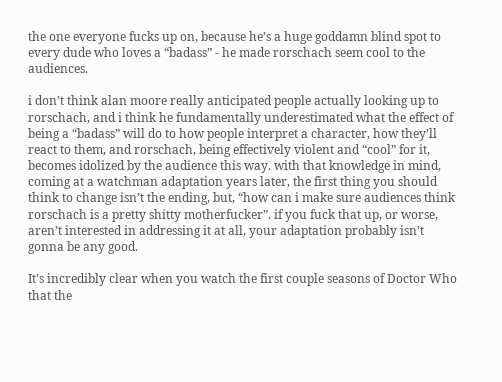the one everyone fucks up on, because he’s a huge goddamn blind spot to every dude who loves a “badass” - he made rorschach seem cool to the audiences.

i don’t think alan moore really anticipated people actually looking up to rorschach, and i think he fundamentally underestimated what the effect of being a “badass” will do to how people interpret a character, how they’ll react to them, and rorschach, being effectively violent and “cool” for it, becomes idolized by the audience this way. with that knowledge in mind, coming at a watchman adaptation years later, the first thing you should think to change isn’t the ending, but, “how can i make sure audiences think rorschach is a pretty shitty motherfucker”. if you fuck that up, or worse, aren’t interested in addressing it at all, your adaptation probably isn’t gonna be any good.

It’s incredibly clear when you watch the first couple seasons of Doctor Who that the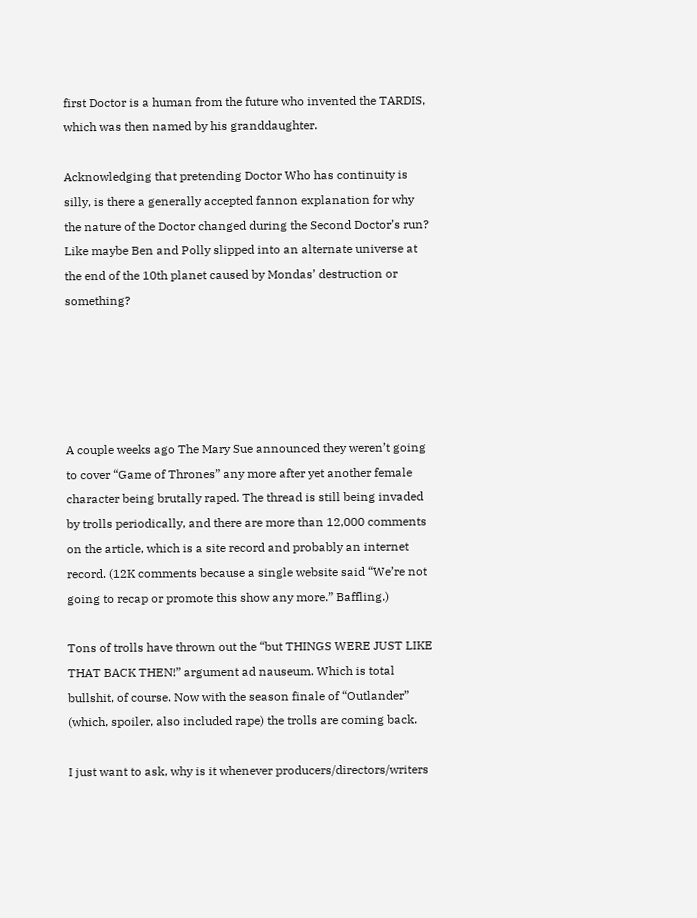first Doctor is a human from the future who invented the TARDIS, which was then named by his granddaughter.

Acknowledging that pretending Doctor Who has continuity is silly, is there a generally accepted fannon explanation for why the nature of the Doctor changed during the Second Doctor’s run? Like maybe Ben and Polly slipped into an alternate universe at the end of the 10th planet caused by Mondas’ destruction or something?





A couple weeks ago The Mary Sue announced they weren’t going to cover “Game of Thrones” any more after yet another female character being brutally raped. The thread is still being invaded by trolls periodically, and there are more than 12,000 comments on the article, which is a site record and probably an internet record. (12K comments because a single website said “We’re not going to recap or promote this show any more.” Baffling.)

Tons of trolls have thrown out the “but THINGS WERE JUST LIKE THAT BACK THEN!” argument ad nauseum. Which is total bullshit, of course. Now with the season finale of “Outlander” (which, spoiler, also included rape) the trolls are coming back.

I just want to ask, why is it whenever producers/directors/writers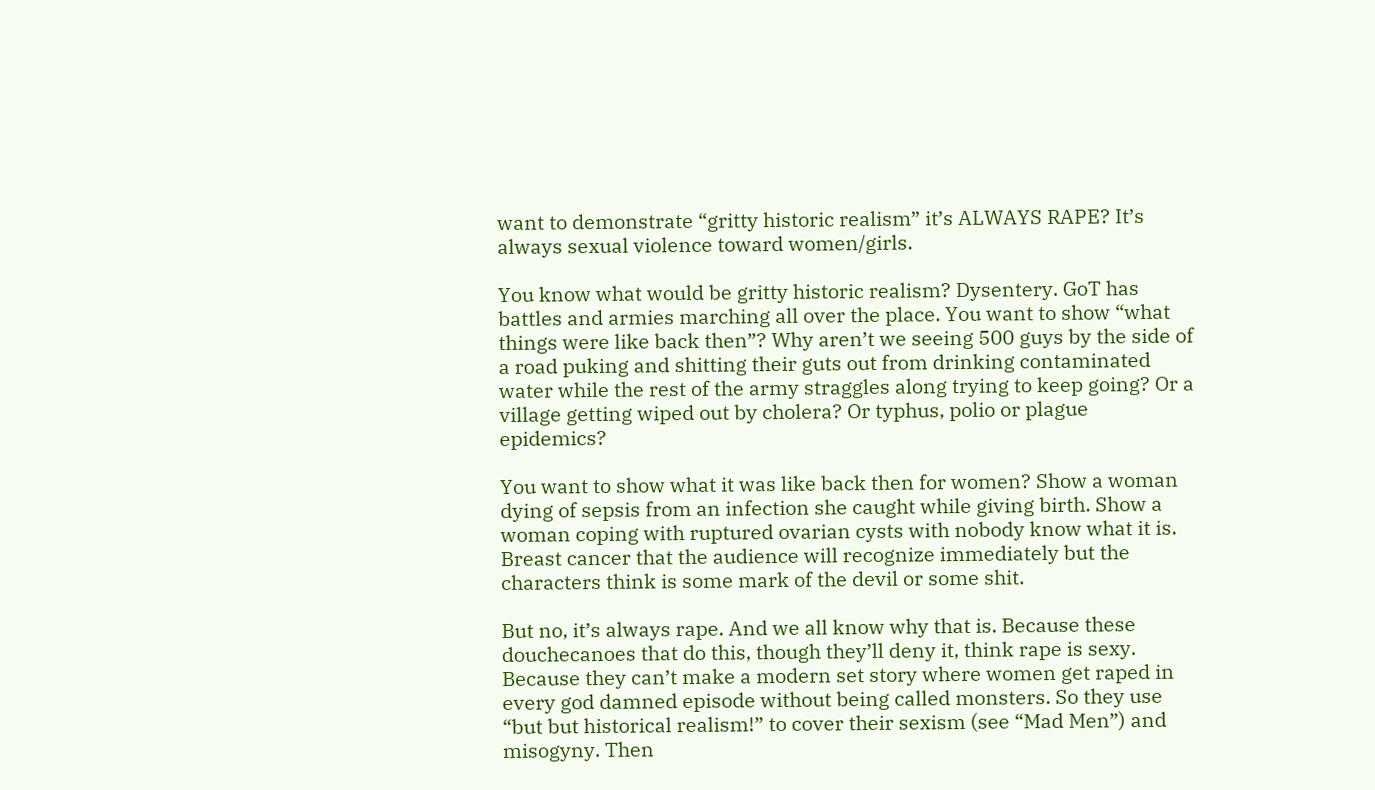want to demonstrate “gritty historic realism” it’s ALWAYS RAPE? It’s always sexual violence toward women/girls.

You know what would be gritty historic realism? Dysentery. GoT has battles and armies marching all over the place. You want to show “what things were like back then”? Why aren’t we seeing 500 guys by the side of a road puking and shitting their guts out from drinking contaminated water while the rest of the army straggles along trying to keep going? Or a village getting wiped out by cholera? Or typhus, polio or plague epidemics?

You want to show what it was like back then for women? Show a woman dying of sepsis from an infection she caught while giving birth. Show a woman coping with ruptured ovarian cysts with nobody know what it is. Breast cancer that the audience will recognize immediately but the characters think is some mark of the devil or some shit.

But no, it’s always rape. And we all know why that is. Because these douchecanoes that do this, though they’ll deny it, think rape is sexy. Because they can’t make a modern set story where women get raped in every god damned episode without being called monsters. So they use “but but historical realism!” to cover their sexism (see “Mad Men”) and misogyny. Then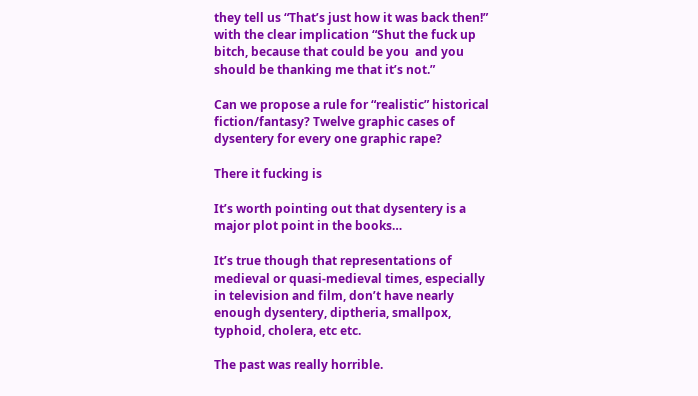they tell us “That’s just how it was back then!” with the clear implication “Shut the fuck up bitch, because that could be you  and you should be thanking me that it’s not.”

Can we propose a rule for “realistic” historical fiction/fantasy? Twelve graphic cases of dysentery for every one graphic rape?

There it fucking is

It’s worth pointing out that dysentery is a major plot point in the books…

It’s true though that representations of medieval or quasi-medieval times, especially in television and film, don’t have nearly enough dysentery, diptheria, smallpox, typhoid, cholera, etc etc.

The past was really horrible.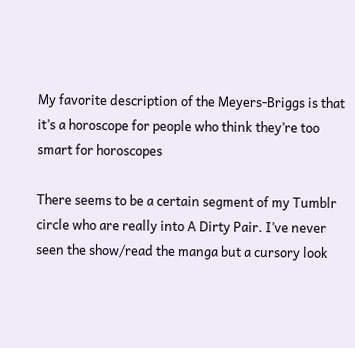My favorite description of the Meyers-Briggs is that it’s a horoscope for people who think they’re too smart for horoscopes

There seems to be a certain segment of my Tumblr circle who are really into A Dirty Pair. I’ve never seen the show/read the manga but a cursory look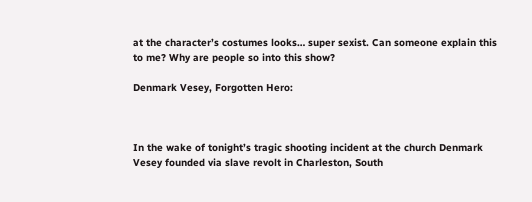at the character’s costumes looks… super sexist. Can someone explain this to me? Why are people so into this show?

Denmark Vesey, Forgotten Hero:



In the wake of tonight’s tragic shooting incident at the church Denmark Vesey founded via slave revolt in Charleston, South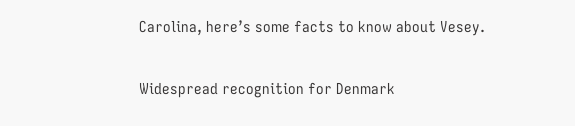Carolina, here’s some facts to know about Vesey.

Widespread recognition for Denmark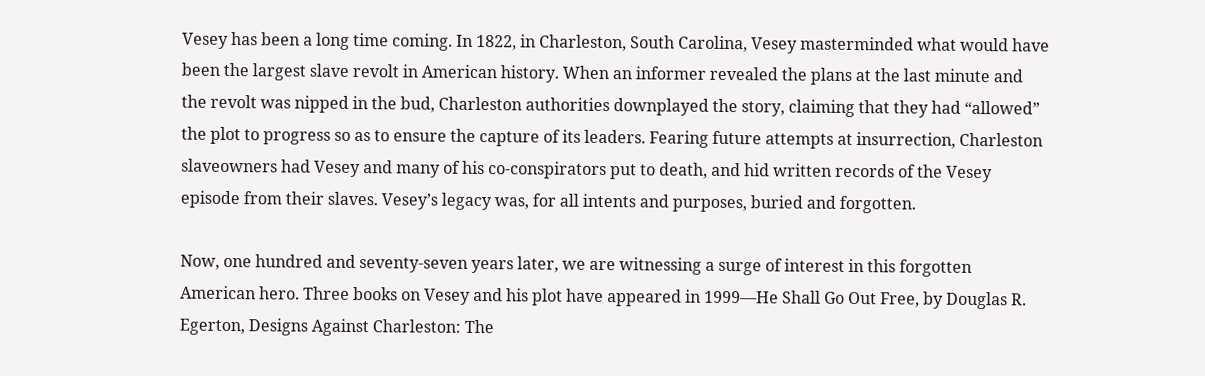Vesey has been a long time coming. In 1822, in Charleston, South Carolina, Vesey masterminded what would have been the largest slave revolt in American history. When an informer revealed the plans at the last minute and the revolt was nipped in the bud, Charleston authorities downplayed the story, claiming that they had “allowed” the plot to progress so as to ensure the capture of its leaders. Fearing future attempts at insurrection, Charleston slaveowners had Vesey and many of his co-conspirators put to death, and hid written records of the Vesey episode from their slaves. Vesey’s legacy was, for all intents and purposes, buried and forgotten.

Now, one hundred and seventy-seven years later, we are witnessing a surge of interest in this forgotten American hero. Three books on Vesey and his plot have appeared in 1999—He Shall Go Out Free, by Douglas R. Egerton, Designs Against Charleston: The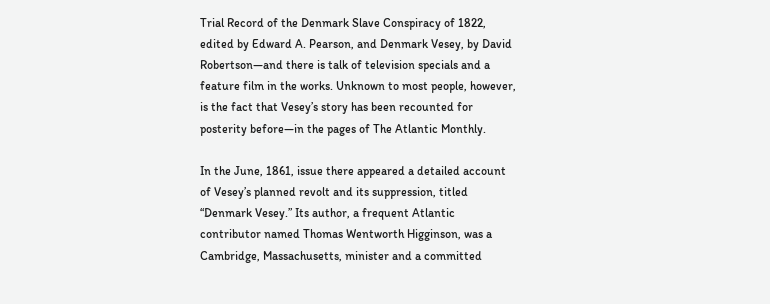Trial Record of the Denmark Slave Conspiracy of 1822, edited by Edward A. Pearson, and Denmark Vesey, by David Robertson—and there is talk of television specials and a feature film in the works. Unknown to most people, however, is the fact that Vesey’s story has been recounted for posterity before—in the pages of The Atlantic Monthly.

In the June, 1861, issue there appeared a detailed account of Vesey’s planned revolt and its suppression, titled “Denmark Vesey.” Its author, a frequent Atlantic contributor named Thomas Wentworth Higginson, was a Cambridge, Massachusetts, minister and a committed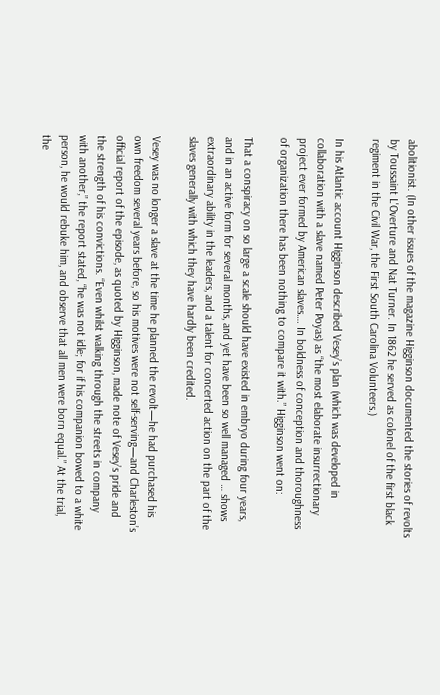abolitionist. (In other issues of the magazine Higginson documented the stories of revolts by Toussaint L'Overture and Nat Turner. In 1862 he served as colonel of the first black regiment in the Civil War, the First South Carolina Volunteers.)

In his Atlantic account Higginson described Vesey’s plan (which was developed in collaboration with a slave named Peter Poyas) as “the most elaborate insurrectionary project ever formed by American slaves…. In boldness of conception and thoroughness of organization there has been nothing to compare it with.” Higginson went on:

That a conspiracy on so large a scale should have existed in embryo during four years, and in an active form for several months, and yet have been so well managed … shows extraordinary ability in the leaders, and a talent for concerted action on the part of the slaves generally with which they have hardly been credited.

Vesey was no longer a slave at the time he planned the revolt—he had purchased his own freedom several years before, so his motives were not self-serving—and Charleston’s official report of the episode, as quoted by Higginson, made note of Vesey’s pride and the strength of his convictions. “Even whilst walking through the streets in company with another,” the report stated, “he was not idle; for if his companion bowed to a white person, he would rebuke him, and observe that all men were born equal.” At the trial, the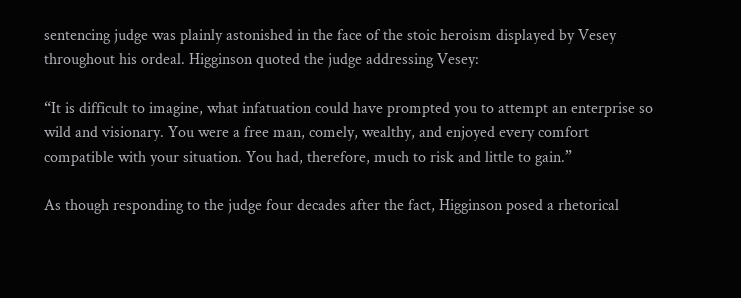sentencing judge was plainly astonished in the face of the stoic heroism displayed by Vesey throughout his ordeal. Higginson quoted the judge addressing Vesey:

“It is difficult to imagine, what infatuation could have prompted you to attempt an enterprise so wild and visionary. You were a free man, comely, wealthy, and enjoyed every comfort compatible with your situation. You had, therefore, much to risk and little to gain.”

As though responding to the judge four decades after the fact, Higginson posed a rhetorical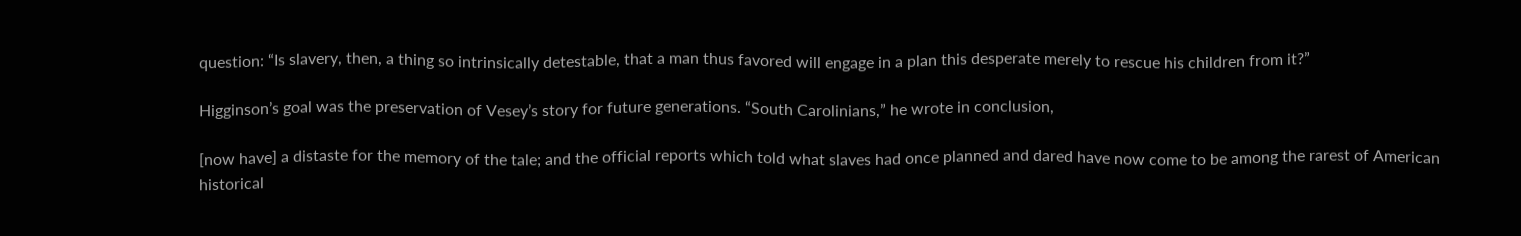question: “Is slavery, then, a thing so intrinsically detestable, that a man thus favored will engage in a plan this desperate merely to rescue his children from it?”

Higginson’s goal was the preservation of Vesey’s story for future generations. “South Carolinians,” he wrote in conclusion,

[now have] a distaste for the memory of the tale; and the official reports which told what slaves had once planned and dared have now come to be among the rarest of American historical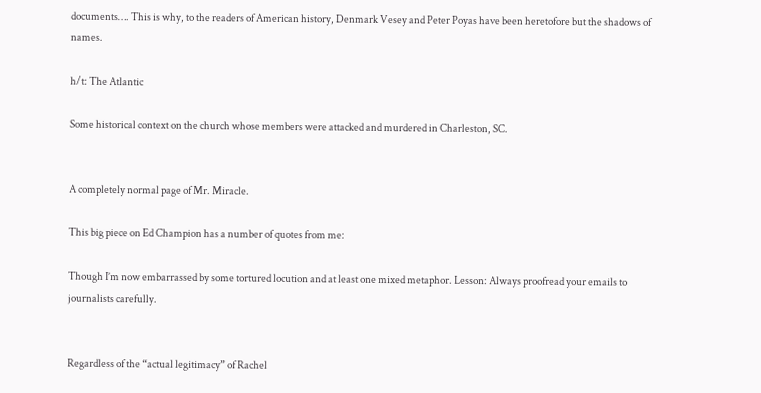documents…. This is why, to the readers of American history, Denmark Vesey and Peter Poyas have been heretofore but the shadows of names.

h/t: The Atlantic

Some historical context on the church whose members were attacked and murdered in Charleston, SC.


A completely normal page of Mr. Miracle.

This big piece on Ed Champion has a number of quotes from me:

Though I’m now embarrassed by some tortured locution and at least one mixed metaphor. Lesson: Always proofread your emails to journalists carefully.


Regardless of the “actual legitimacy” of Rachel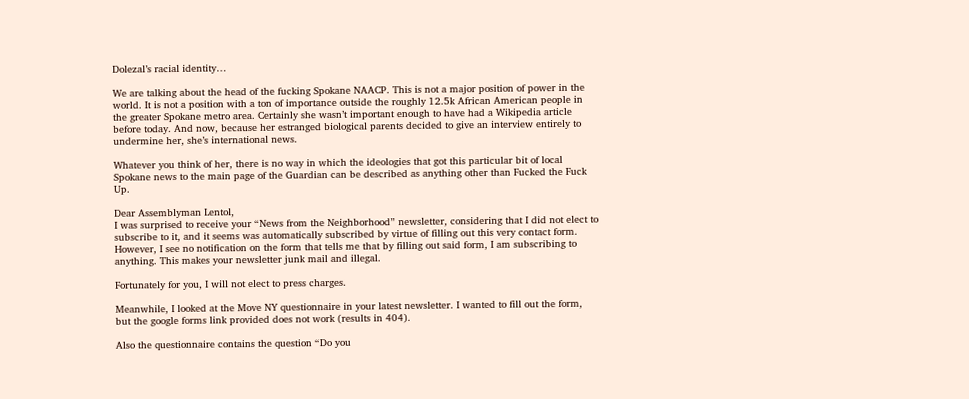Dolezal’s racial identity…

We are talking about the head of the fucking Spokane NAACP. This is not a major position of power in the world. It is not a position with a ton of importance outside the roughly 12.5k African American people in the greater Spokane metro area. Certainly she wasn’t important enough to have had a Wikipedia article before today. And now, because her estranged biological parents decided to give an interview entirely to undermine her, she’s international news.

Whatever you think of her, there is no way in which the ideologies that got this particular bit of local Spokane news to the main page of the Guardian can be described as anything other than Fucked the Fuck Up.

Dear Assemblyman Lentol,
I was surprised to receive your “News from the Neighborhood” newsletter, considering that I did not elect to subscribe to it, and it seems was automatically subscribed by virtue of filling out this very contact form. However, I see no notification on the form that tells me that by filling out said form, I am subscribing to anything. This makes your newsletter junk mail and illegal.

Fortunately for you, I will not elect to press charges.

Meanwhile, I looked at the Move NY questionnaire in your latest newsletter. I wanted to fill out the form, but the google forms link provided does not work (results in 404).

Also the questionnaire contains the question “Do you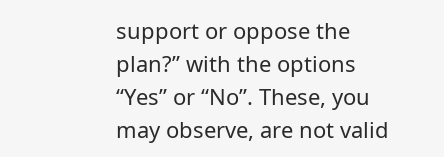support or oppose the plan?” with the options “Yes” or “No”. These, you may observe, are not valid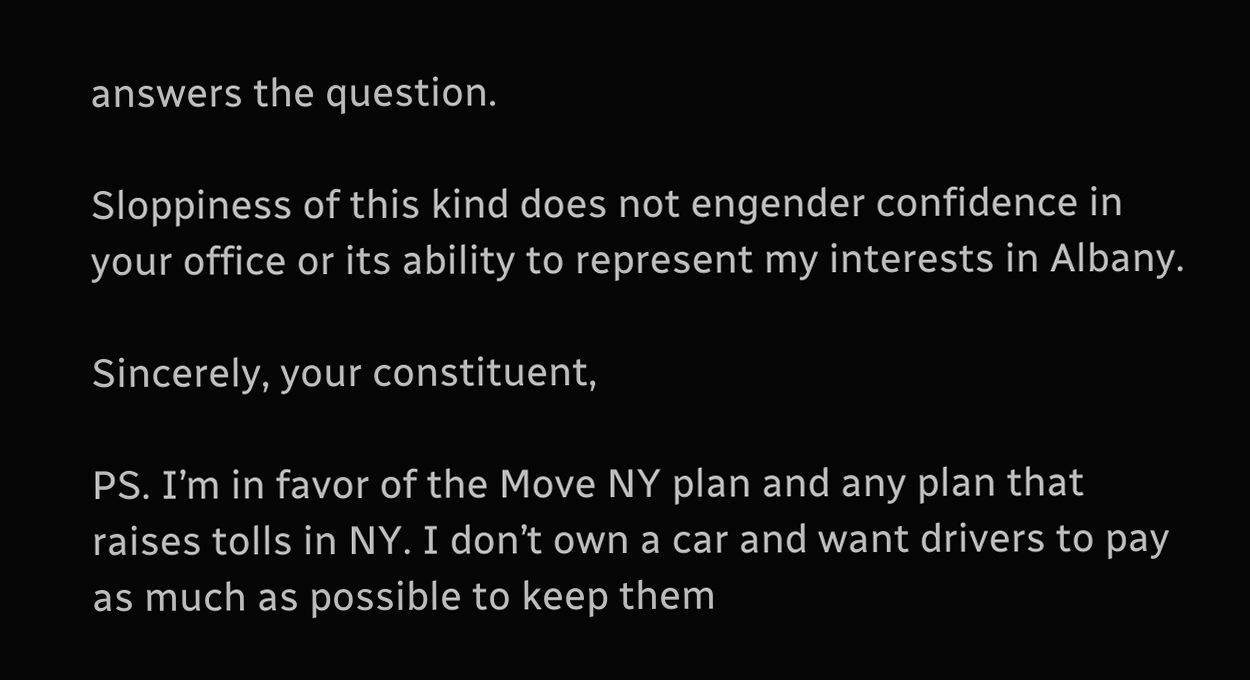answers the question.

Sloppiness of this kind does not engender confidence in your office or its ability to represent my interests in Albany.

Sincerely, your constituent,

PS. I’m in favor of the Move NY plan and any plan that raises tolls in NY. I don’t own a car and want drivers to pay as much as possible to keep them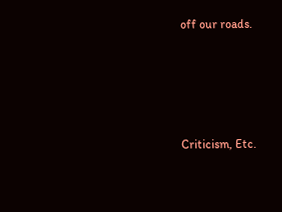off our roads.




Criticism, Etc.